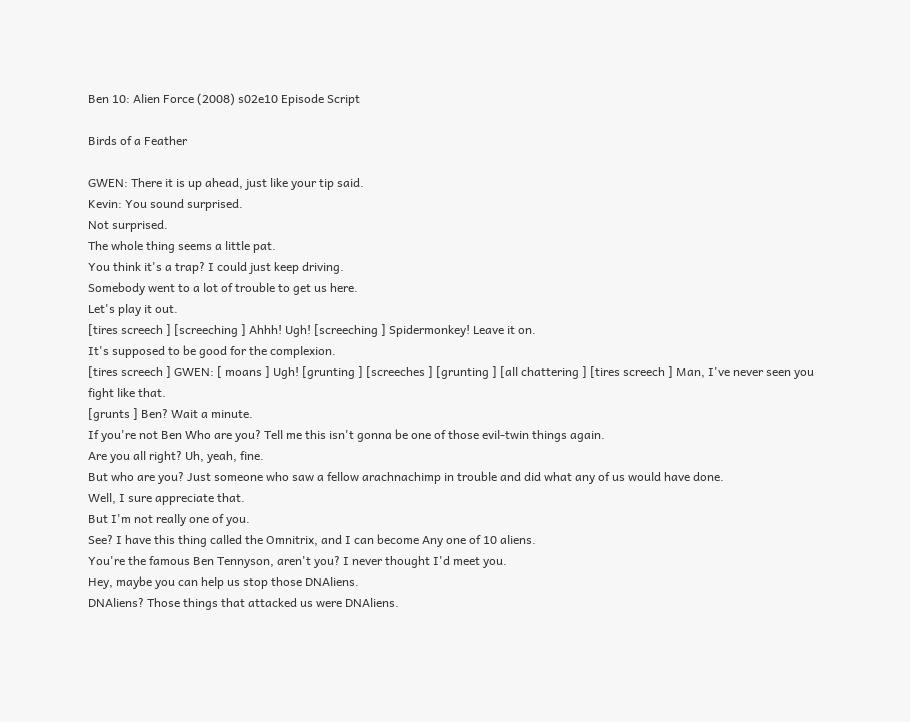Ben 10: Alien Force (2008) s02e10 Episode Script

Birds of a Feather

GWEN: There it is up ahead, just like your tip said.
Kevin: You sound surprised.
Not surprised.
The whole thing seems a little pat.
You think it's a trap? I could just keep driving.
Somebody went to a lot of trouble to get us here.
Let's play it out.
[tires screech ] [screeching ] Ahhh! Ugh! [screeching ] Spidermonkey! Leave it on.
It's supposed to be good for the complexion.
[tires screech ] GWEN: [ moans ] Ugh! [grunting ] [screeches ] [grunting ] [all chattering ] [tires screech ] Man, I've never seen you fight like that.
[grunts ] Ben? Wait a minute.
If you're not Ben Who are you? Tell me this isn't gonna be one of those evil-twin things again.
Are you all right? Uh, yeah, fine.
But who are you? Just someone who saw a fellow arachnachimp in trouble and did what any of us would have done.
Well, I sure appreciate that.
But I'm not really one of you.
See? I have this thing called the Omnitrix, and I can become Any one of 10 aliens.
You're the famous Ben Tennyson, aren't you? I never thought I'd meet you.
Hey, maybe you can help us stop those DNAliens.
DNAliens? Those things that attacked us were DNAliens.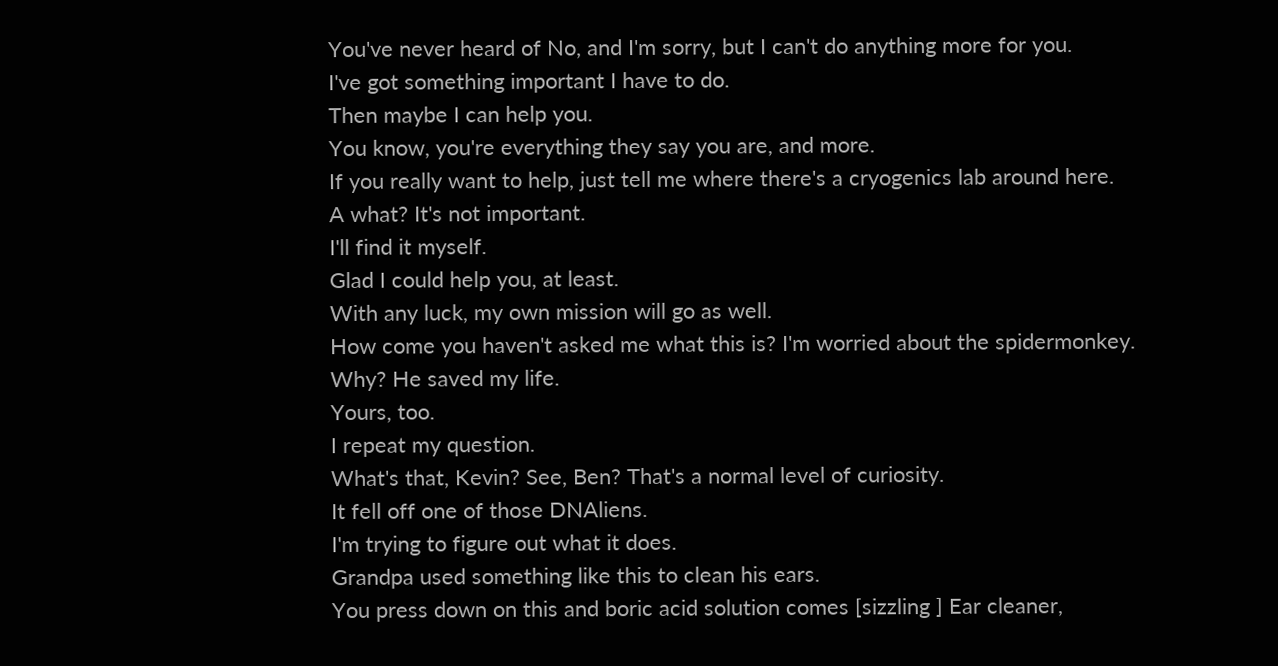You've never heard of No, and I'm sorry, but I can't do anything more for you.
I've got something important I have to do.
Then maybe I can help you.
You know, you're everything they say you are, and more.
If you really want to help, just tell me where there's a cryogenics lab around here.
A what? It's not important.
I'll find it myself.
Glad I could help you, at least.
With any luck, my own mission will go as well.
How come you haven't asked me what this is? I'm worried about the spidermonkey.
Why? He saved my life.
Yours, too.
I repeat my question.
What's that, Kevin? See, Ben? That's a normal level of curiosity.
It fell off one of those DNAliens.
I'm trying to figure out what it does.
Grandpa used something like this to clean his ears.
You press down on this and boric acid solution comes [sizzling ] Ear cleaner,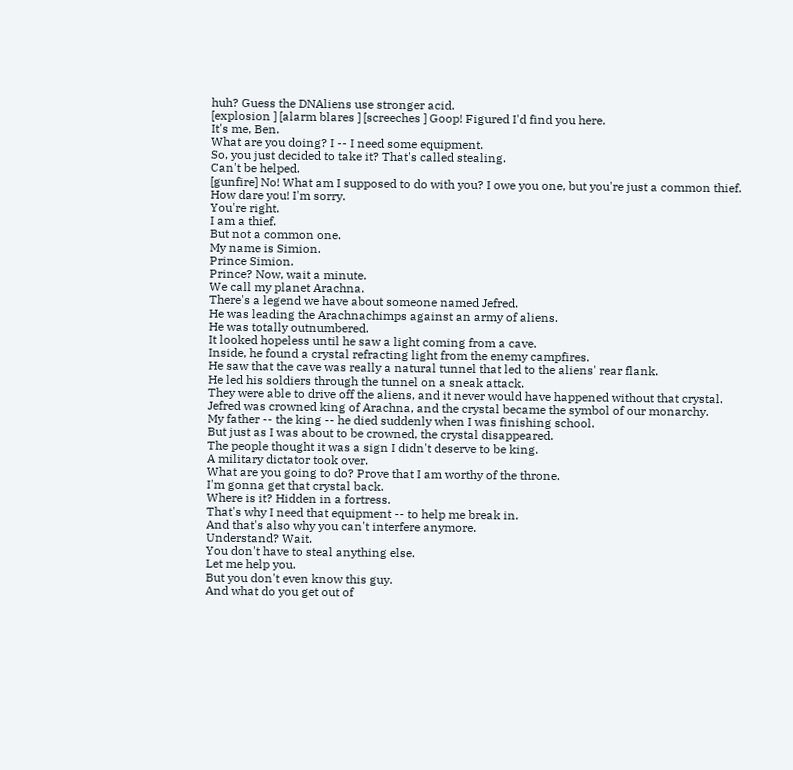huh? Guess the DNAliens use stronger acid.
[explosion ] [alarm blares ] [screeches ] Goop! Figured I'd find you here.
It's me, Ben.
What are you doing? I -- I need some equipment.
So, you just decided to take it? That's called stealing.
Can't be helped.
[gunfire] No! What am I supposed to do with you? I owe you one, but you're just a common thief.
How dare you! I'm sorry.
You're right.
I am a thief.
But not a common one.
My name is Simion.
Prince Simion.
Prince? Now, wait a minute.
We call my planet Arachna.
There's a legend we have about someone named Jefred.
He was leading the Arachnachimps against an army of aliens.
He was totally outnumbered.
It looked hopeless until he saw a light coming from a cave.
Inside, he found a crystal refracting light from the enemy campfires.
He saw that the cave was really a natural tunnel that led to the aliens' rear flank.
He led his soldiers through the tunnel on a sneak attack.
They were able to drive off the aliens, and it never would have happened without that crystal.
Jefred was crowned king of Arachna, and the crystal became the symbol of our monarchy.
My father -- the king -- he died suddenly when I was finishing school.
But just as I was about to be crowned, the crystal disappeared.
The people thought it was a sign I didn't deserve to be king.
A military dictator took over.
What are you going to do? Prove that I am worthy of the throne.
I'm gonna get that crystal back.
Where is it? Hidden in a fortress.
That's why I need that equipment -- to help me break in.
And that's also why you can't interfere anymore.
Understand? Wait.
You don't have to steal anything else.
Let me help you.
But you don't even know this guy.
And what do you get out of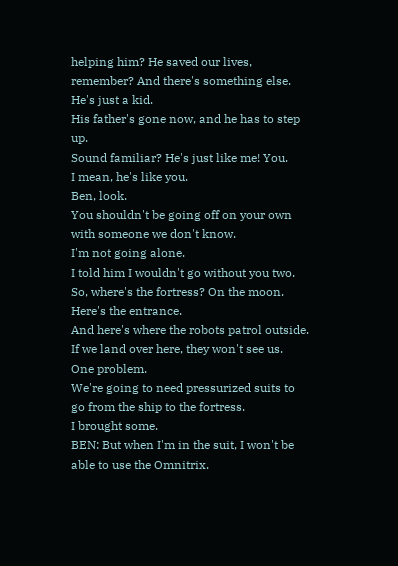helping him? He saved our lives, remember? And there's something else.
He's just a kid.
His father's gone now, and he has to step up.
Sound familiar? He's just like me! You.
I mean, he's like you.
Ben, look.
You shouldn't be going off on your own with someone we don't know.
I'm not going alone.
I told him I wouldn't go without you two.
So, where's the fortress? On the moon.
Here's the entrance.
And here's where the robots patrol outside.
If we land over here, they won't see us.
One problem.
We're going to need pressurized suits to go from the ship to the fortress.
I brought some.
BEN: But when I'm in the suit, I won't be able to use the Omnitrix.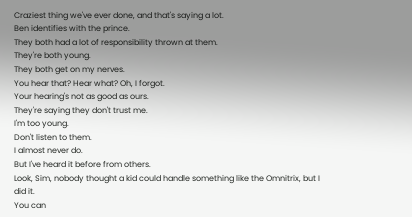Craziest thing we've ever done, and that's saying a lot.
Ben identifies with the prince.
They both had a lot of responsibility thrown at them.
They're both young.
They both get on my nerves.
You hear that? Hear what? Oh, I forgot.
Your hearing's not as good as ours.
They're saying they don't trust me.
I'm too young.
Don't listen to them.
I almost never do.
But I've heard it before from others.
Look, Sim, nobody thought a kid could handle something like the Omnitrix, but I did it.
You can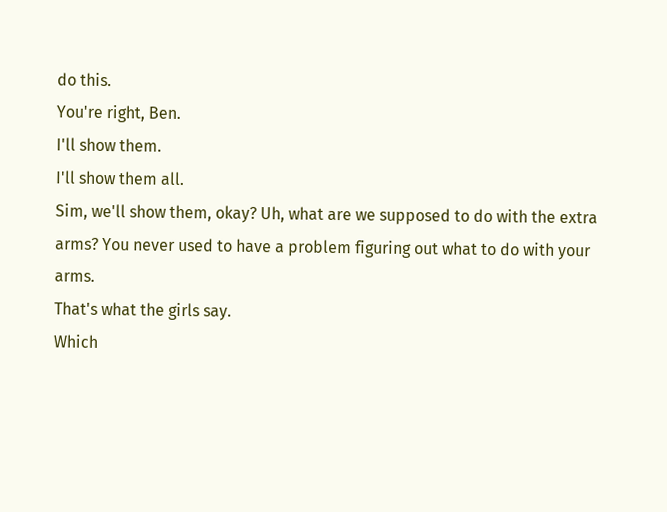do this.
You're right, Ben.
I'll show them.
I'll show them all.
Sim, we'll show them, okay? Uh, what are we supposed to do with the extra arms? You never used to have a problem figuring out what to do with your arms.
That's what the girls say.
Which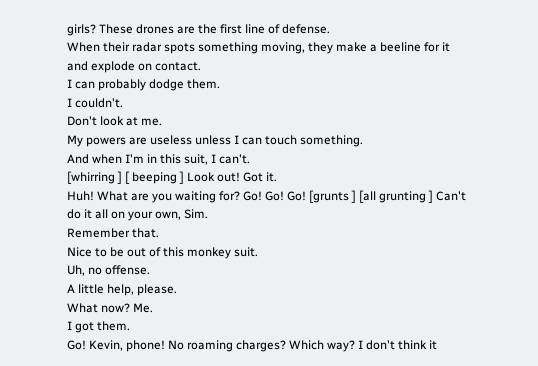girls? These drones are the first line of defense.
When their radar spots something moving, they make a beeline for it and explode on contact.
I can probably dodge them.
I couldn't.
Don't look at me.
My powers are useless unless I can touch something.
And when I'm in this suit, I can't.
[whirring ] [ beeping ] Look out! Got it.
Huh! What are you waiting for? Go! Go! Go! [grunts ] [all grunting ] Can't do it all on your own, Sim.
Remember that.
Nice to be out of this monkey suit.
Uh, no offense.
A little help, please.
What now? Me.
I got them.
Go! Kevin, phone! No roaming charges? Which way? I don't think it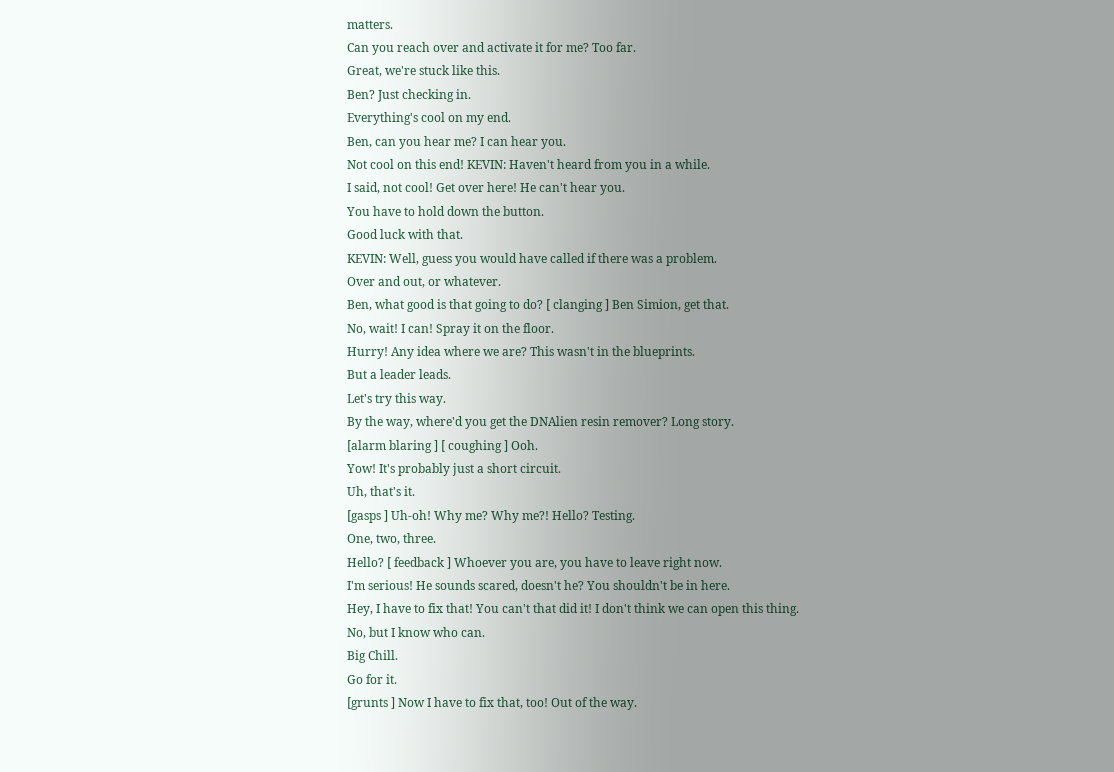matters.
Can you reach over and activate it for me? Too far.
Great, we're stuck like this.
Ben? Just checking in.
Everything's cool on my end.
Ben, can you hear me? I can hear you.
Not cool on this end! KEVIN: Haven't heard from you in a while.
I said, not cool! Get over here! He can't hear you.
You have to hold down the button.
Good luck with that.
KEVIN: Well, guess you would have called if there was a problem.
Over and out, or whatever.
Ben, what good is that going to do? [ clanging ] Ben Simion, get that.
No, wait! I can! Spray it on the floor.
Hurry! Any idea where we are? This wasn't in the blueprints.
But a leader leads.
Let's try this way.
By the way, where'd you get the DNAlien resin remover? Long story.
[alarm blaring ] [ coughing ] Ooh.
Yow! It's probably just a short circuit.
Uh, that's it.
[gasps ] Uh-oh! Why me? Why me?! Hello? Testing.
One, two, three.
Hello? [ feedback ] Whoever you are, you have to leave right now.
I'm serious! He sounds scared, doesn't he? You shouldn't be in here.
Hey, I have to fix that! You can't that did it! I don't think we can open this thing.
No, but I know who can.
Big Chill.
Go for it.
[grunts ] Now I have to fix that, too! Out of the way.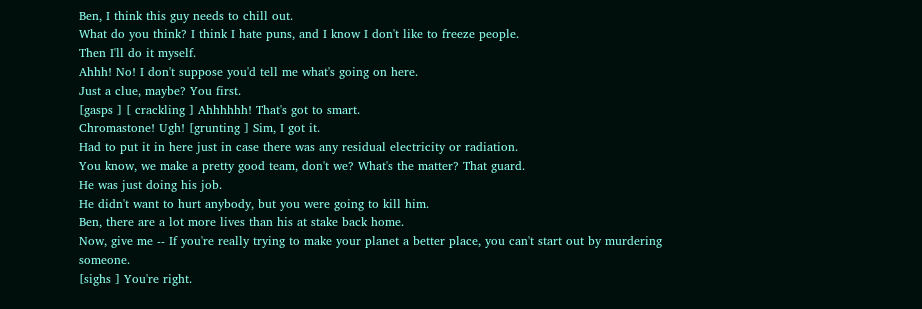Ben, I think this guy needs to chill out.
What do you think? I think I hate puns, and I know I don't like to freeze people.
Then I'll do it myself.
Ahhh! No! I don't suppose you'd tell me what's going on here.
Just a clue, maybe? You first.
[gasps ] [ crackling ] Ahhhhhh! That's got to smart.
Chromastone! Ugh! [grunting ] Sim, I got it.
Had to put it in here just in case there was any residual electricity or radiation.
You know, we make a pretty good team, don't we? What's the matter? That guard.
He was just doing his job.
He didn't want to hurt anybody, but you were going to kill him.
Ben, there are a lot more lives than his at stake back home.
Now, give me -- If you're really trying to make your planet a better place, you can't start out by murdering someone.
[sighs ] You're right.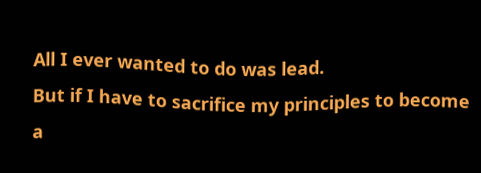All I ever wanted to do was lead.
But if I have to sacrifice my principles to become a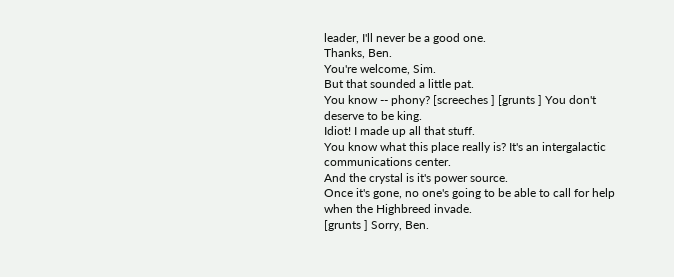leader, I'll never be a good one.
Thanks, Ben.
You're welcome, Sim.
But that sounded a little pat.
You know -- phony? [screeches ] [grunts ] You don't deserve to be king.
Idiot! I made up all that stuff.
You know what this place really is? It's an intergalactic communications center.
And the crystal is it's power source.
Once it's gone, no one's going to be able to call for help when the Highbreed invade.
[grunts ] Sorry, Ben.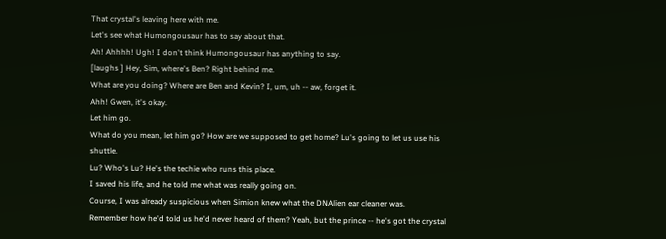That crystal's leaving here with me.
Let's see what Humongousaur has to say about that.
Ah! Ahhhh! Ugh! I don't think Humongousaur has anything to say.
[laughs ] Hey, Sim, where's Ben? Right behind me.
What are you doing? Where are Ben and Kevin? I, um, uh -- aw, forget it.
Ahh! Gwen, it's okay.
Let him go.
What do you mean, let him go? How are we supposed to get home? Lu's going to let us use his shuttle.
Lu? Who's Lu? He's the techie who runs this place.
I saved his life, and he told me what was really going on.
Course, I was already suspicious when Simion knew what the DNAlien ear cleaner was.
Remember how he'd told us he'd never heard of them? Yeah, but the prince -- he's got the crystal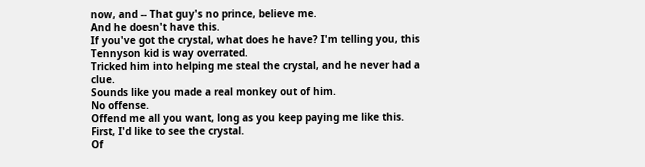now, and -- That guy's no prince, believe me.
And he doesn't have this.
If you've got the crystal, what does he have? I'm telling you, this Tennyson kid is way overrated.
Tricked him into helping me steal the crystal, and he never had a clue.
Sounds like you made a real monkey out of him.
No offense.
Offend me all you want, long as you keep paying me like this.
First, I'd like to see the crystal.
Of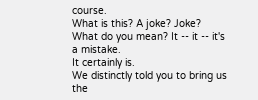course.
What is this? A joke? Joke? What do you mean? It -- it -- it's a mistake.
It certainly is.
We distinctly told you to bring us the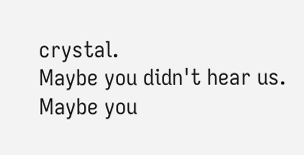crystal.
Maybe you didn't hear us.
Maybe you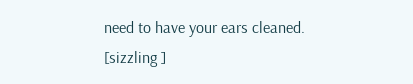need to have your ears cleaned.
[sizzling ]